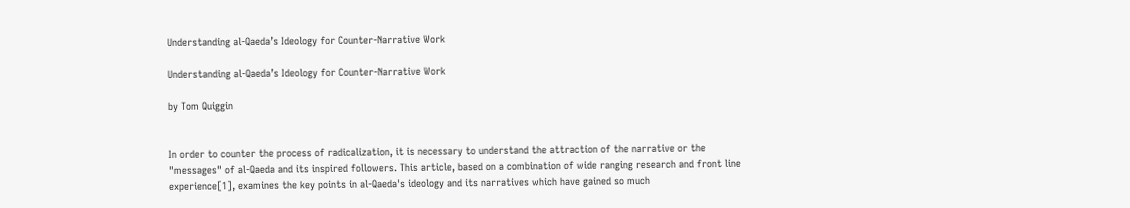Understanding al-Qaeda’s Ideology for Counter-Narrative Work

Understanding al-Qaeda’s Ideology for Counter-Narrative Work

by Tom Quiggin


In order to counter the process of radicalization, it is necessary to understand the attraction of the narrative or the "messages" of al-Qaeda and its inspired followers. This article, based on a combination of wide ranging research and front line experience[1], examines the key points in al-Qaeda's ideology and its narratives which have gained so much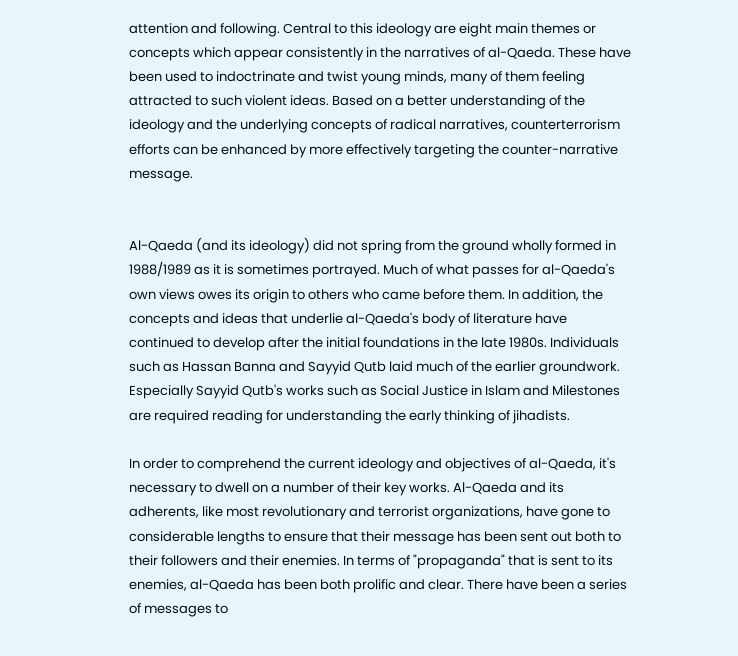attention and following. Central to this ideology are eight main themes or concepts which appear consistently in the narratives of al-Qaeda. These have been used to indoctrinate and twist young minds, many of them feeling attracted to such violent ideas. Based on a better understanding of the ideology and the underlying concepts of radical narratives, counterterrorism efforts can be enhanced by more effectively targeting the counter-narrative message.


Al-Qaeda (and its ideology) did not spring from the ground wholly formed in 1988/1989 as it is sometimes portrayed. Much of what passes for al-Qaeda's own views owes its origin to others who came before them. In addition, the concepts and ideas that underlie al-Qaeda's body of literature have continued to develop after the initial foundations in the late 1980s. Individuals such as Hassan Banna and Sayyid Qutb laid much of the earlier groundwork. Especially Sayyid Qutb's works such as Social Justice in Islam and Milestones are required reading for understanding the early thinking of jihadists.

In order to comprehend the current ideology and objectives of al-Qaeda, it's necessary to dwell on a number of their key works. Al-Qaeda and its adherents, like most revolutionary and terrorist organizations, have gone to considerable lengths to ensure that their message has been sent out both to their followers and their enemies. In terms of "propaganda" that is sent to its enemies, al-Qaeda has been both prolific and clear. There have been a series of messages to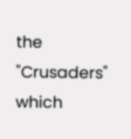the "Crusaders" which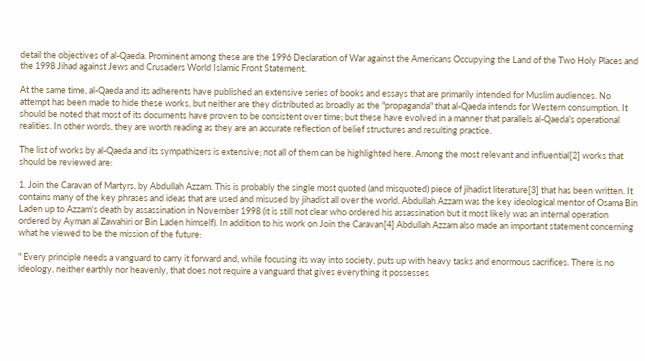detail the objectives of al-Qaeda. Prominent among these are the 1996 Declaration of War against the Americans Occupying the Land of the Two Holy Places and the 1998 Jihad against Jews and Crusaders World Islamic Front Statement.

At the same time, al-Qaeda and its adherents have published an extensive series of books and essays that are primarily intended for Muslim audiences. No attempt has been made to hide these works, but neither are they distributed as broadly as the "propaganda" that al-Qaeda intends for Western consumption. It should be noted that most of its documents have proven to be consistent over time; but these have evolved in a manner that parallels al-Qaeda's operational realities. In other words, they are worth reading as they are an accurate reflection of belief structures and resulting practice.

The list of works by al-Qaeda and its sympathizers is extensive; not all of them can be highlighted here. Among the most relevant and influential[2] works that should be reviewed are:

1. Join the Caravan of Martyrs, by Abdullah Azzam. This is probably the single most quoted (and misquoted) piece of jihadist literature[3] that has been written. It contains many of the key phrases and ideas that are used and misused by jihadist all over the world. Abdullah Azzam was the key ideological mentor of Osama Bin Laden up to Azzam's death by assassination in November 1998 (it is still not clear who ordered his assassination but it most likely was an internal operation ordered by Ayman al Zawahiri or Bin Laden himself). In addition to his work on Join the Caravan[4] Abdullah Azzam also made an important statement concerning what he viewed to be the mission of the future:

" Every principle needs a vanguard to carry it forward and, while focusing its way into society, puts up with heavy tasks and enormous sacrifices. There is no ideology, neither earthly nor heavenly, that does not require a vanguard that gives everything it possesses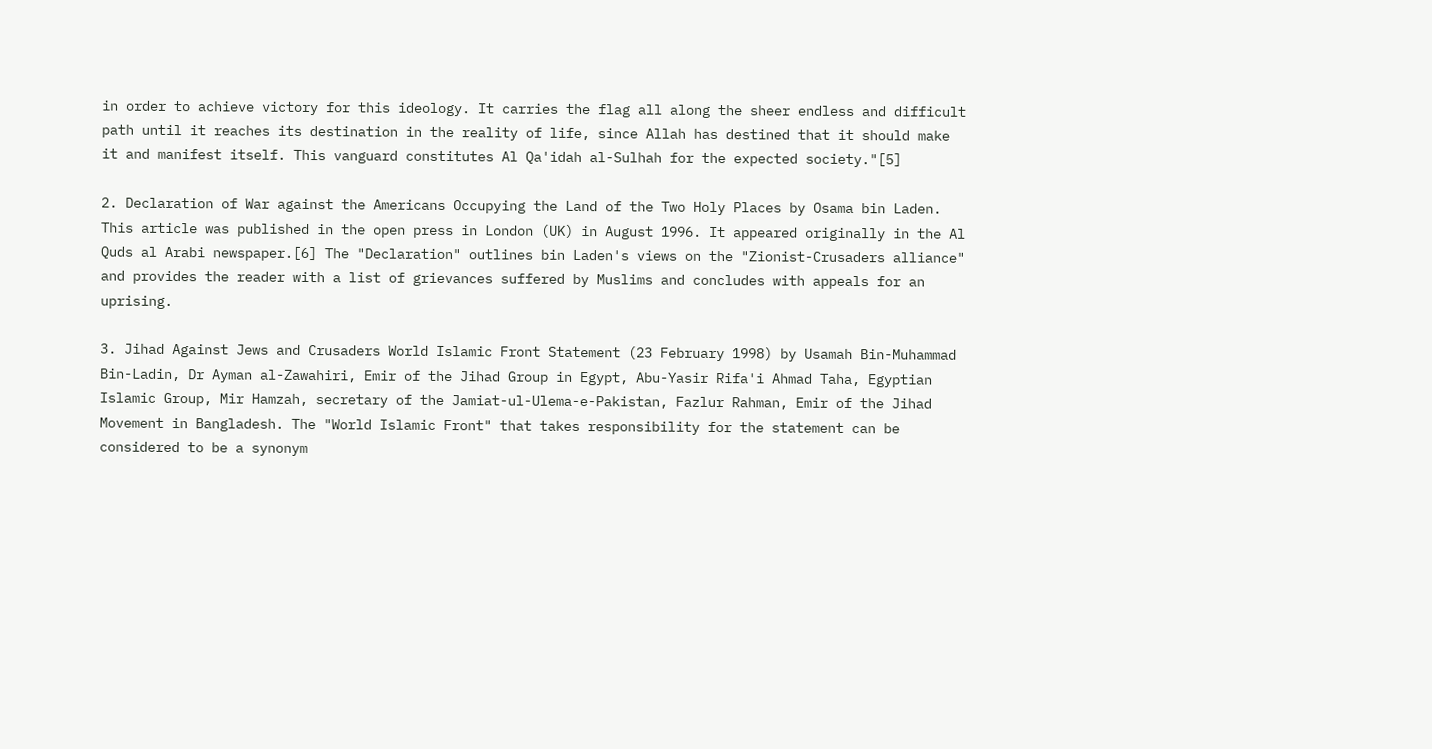in order to achieve victory for this ideology. It carries the flag all along the sheer endless and difficult path until it reaches its destination in the reality of life, since Allah has destined that it should make it and manifest itself. This vanguard constitutes Al Qa'idah al-Sulhah for the expected society."[5]

2. Declaration of War against the Americans Occupying the Land of the Two Holy Places by Osama bin Laden. This article was published in the open press in London (UK) in August 1996. It appeared originally in the Al Quds al Arabi newspaper.[6] The "Declaration" outlines bin Laden's views on the "Zionist-Crusaders alliance" and provides the reader with a list of grievances suffered by Muslims and concludes with appeals for an uprising.

3. Jihad Against Jews and Crusaders World Islamic Front Statement (23 February 1998) by Usamah Bin-Muhammad Bin-Ladin, Dr Ayman al-Zawahiri, Emir of the Jihad Group in Egypt, Abu-Yasir Rifa'i Ahmad Taha, Egyptian Islamic Group, Mir Hamzah, secretary of the Jamiat-ul-Ulema-e-Pakistan, Fazlur Rahman, Emir of the Jihad Movement in Bangladesh. The "World Islamic Front" that takes responsibility for the statement can be considered to be a synonym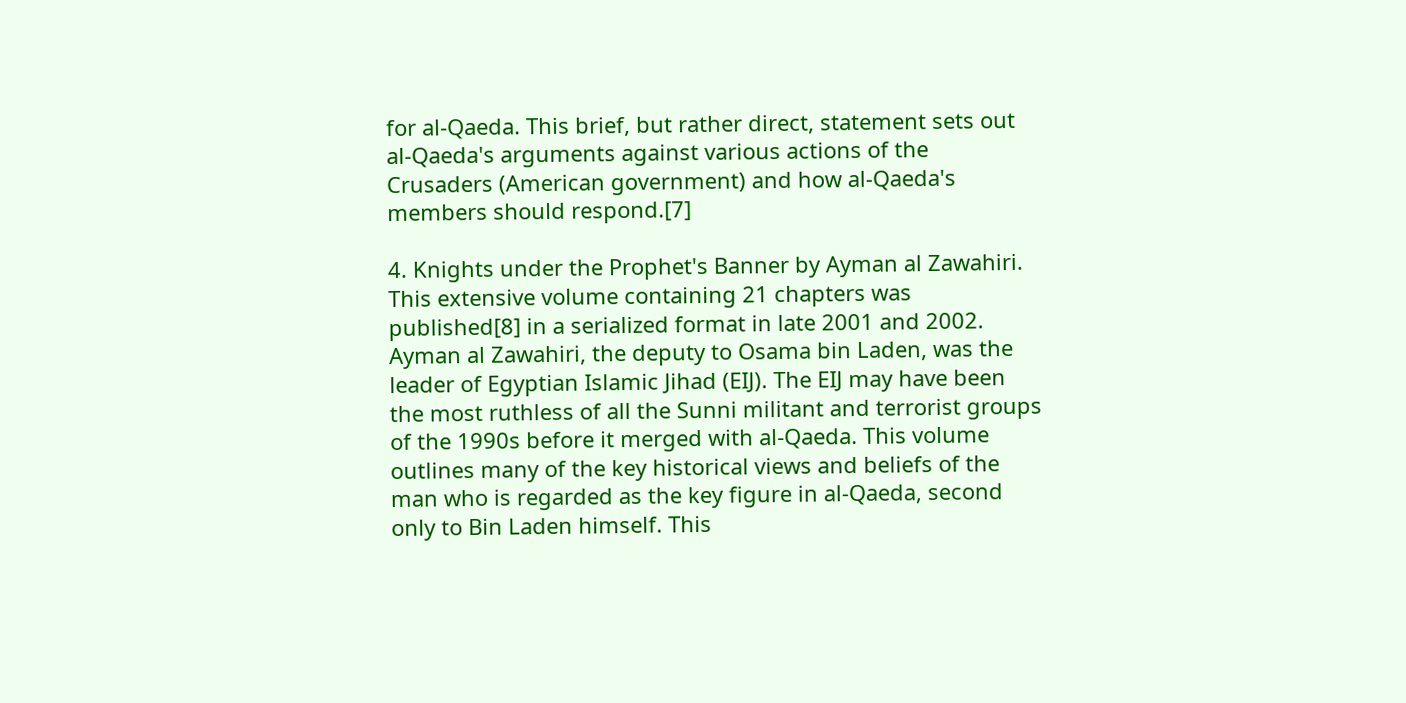for al-Qaeda. This brief, but rather direct, statement sets out al-Qaeda's arguments against various actions of the Crusaders (American government) and how al-Qaeda's members should respond.[7]

4. Knights under the Prophet's Banner by Ayman al Zawahiri. This extensive volume containing 21 chapters was published[8] in a serialized format in late 2001 and 2002. Ayman al Zawahiri, the deputy to Osama bin Laden, was the leader of Egyptian Islamic Jihad (EIJ). The EIJ may have been the most ruthless of all the Sunni militant and terrorist groups of the 1990s before it merged with al-Qaeda. This volume outlines many of the key historical views and beliefs of the man who is regarded as the key figure in al-Qaeda, second only to Bin Laden himself. This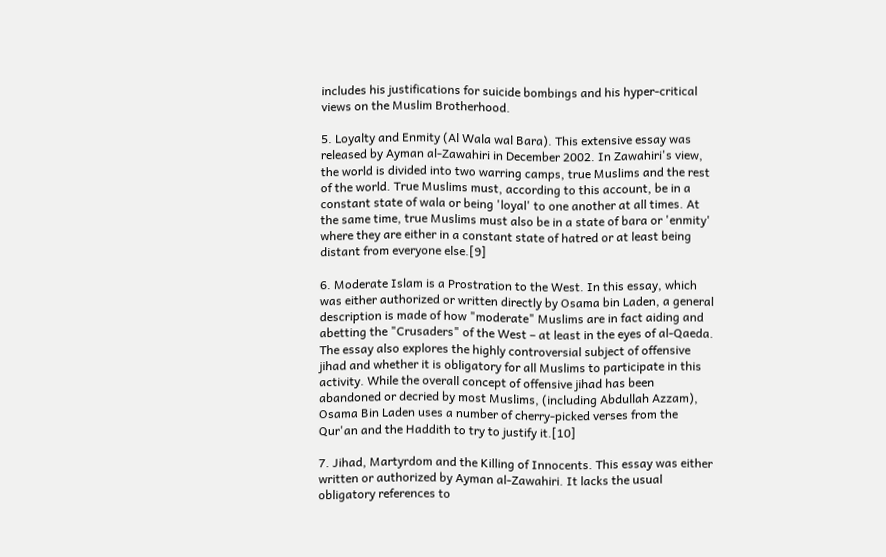includes his justifications for suicide bombings and his hyper-critical views on the Muslim Brotherhood.

5. Loyalty and Enmity (Al Wala wal Bara). This extensive essay was released by Ayman al-Zawahiri in December 2002. In Zawahiri's view, the world is divided into two warring camps, true Muslims and the rest of the world. True Muslims must, according to this account, be in a constant state of wala or being 'loyal' to one another at all times. At the same time, true Muslims must also be in a state of bara or 'enmity' where they are either in a constant state of hatred or at least being distant from everyone else.[9]

6. Moderate Islam is a Prostration to the West. In this essay, which was either authorized or written directly by Osama bin Laden, a general description is made of how "moderate" Muslims are in fact aiding and abetting the "Crusaders" of the West – at least in the eyes of al-Qaeda. The essay also explores the highly controversial subject of offensive jihad and whether it is obligatory for all Muslims to participate in this activity. While the overall concept of offensive jihad has been abandoned or decried by most Muslims, (including Abdullah Azzam), Osama Bin Laden uses a number of cherry-picked verses from the Qur'an and the Haddith to try to justify it.[10]

7. Jihad, Martyrdom and the Killing of Innocents. This essay was either written or authorized by Ayman al-Zawahiri. It lacks the usual obligatory references to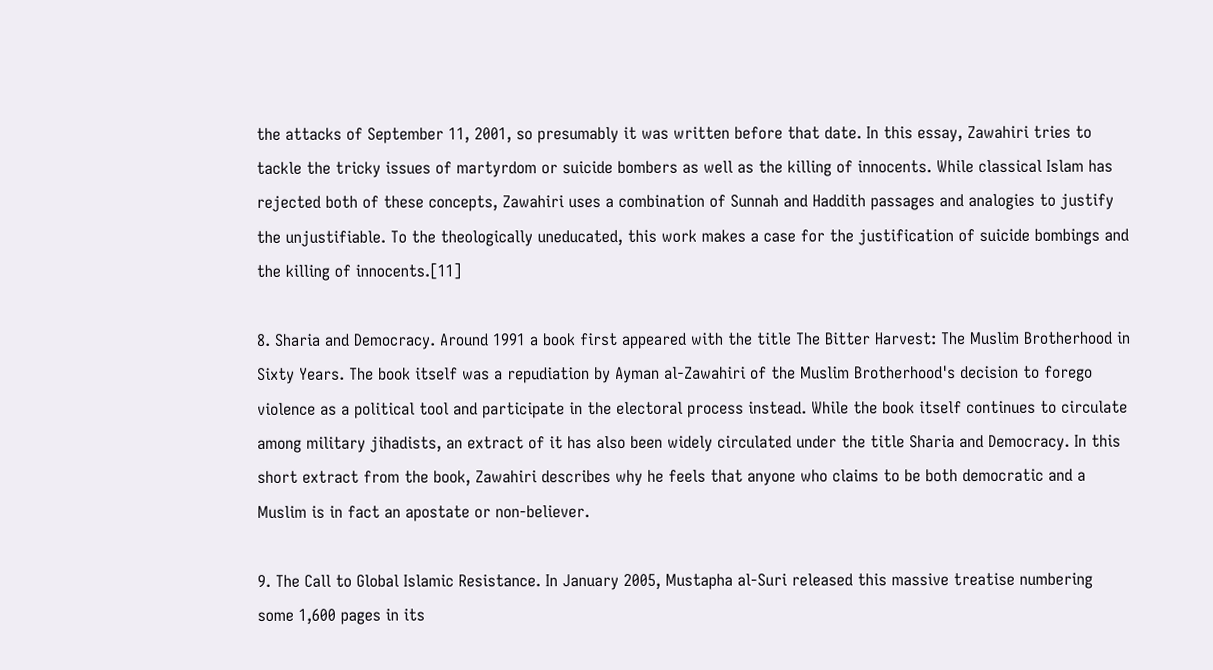the attacks of September 11, 2001, so presumably it was written before that date. In this essay, Zawahiri tries to tackle the tricky issues of martyrdom or suicide bombers as well as the killing of innocents. While classical Islam has rejected both of these concepts, Zawahiri uses a combination of Sunnah and Haddith passages and analogies to justify the unjustifiable. To the theologically uneducated, this work makes a case for the justification of suicide bombings and the killing of innocents.[11]

8. Sharia and Democracy. Around 1991 a book first appeared with the title The Bitter Harvest: The Muslim Brotherhood in Sixty Years. The book itself was a repudiation by Ayman al-Zawahiri of the Muslim Brotherhood's decision to forego violence as a political tool and participate in the electoral process instead. While the book itself continues to circulate among military jihadists, an extract of it has also been widely circulated under the title Sharia and Democracy. In this short extract from the book, Zawahiri describes why he feels that anyone who claims to be both democratic and a Muslim is in fact an apostate or non-believer.

9. The Call to Global Islamic Resistance. In January 2005, Mustapha al-Suri released this massive treatise numbering some 1,600 pages in its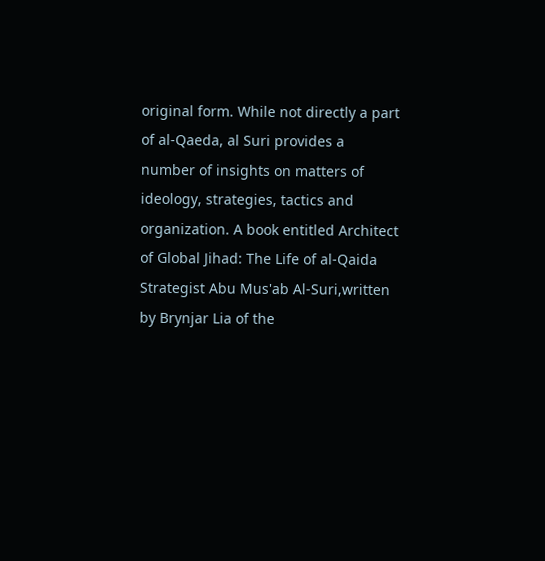original form. While not directly a part of al-Qaeda, al Suri provides a number of insights on matters of ideology, strategies, tactics and organization. A book entitled Architect of Global Jihad: The Life of al-Qaida Strategist Abu Mus'ab Al-Suri,written by Brynjar Lia of the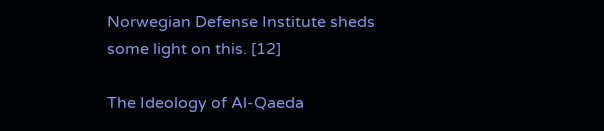Norwegian Defense Institute sheds some light on this. [12]

The Ideology of Al-Qaeda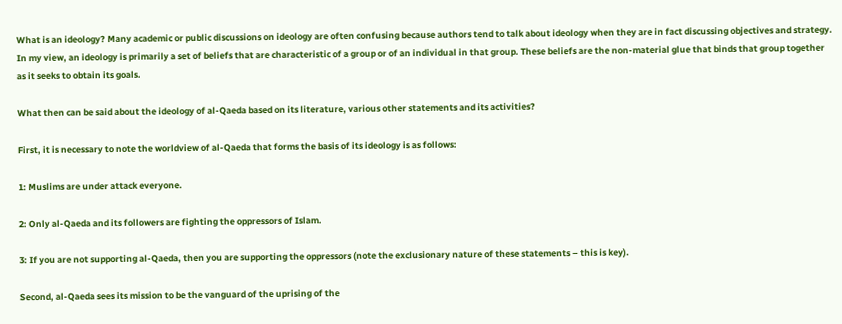What is an ideology? Many academic or public discussions on ideology are often confusing because authors tend to talk about ideology when they are in fact discussing objectives and strategy. In my view, an ideology is primarily a set of beliefs that are characteristic of a group or of an individual in that group. These beliefs are the non-material glue that binds that group together as it seeks to obtain its goals.

What then can be said about the ideology of al-Qaeda based on its literature, various other statements and its activities?

First, it is necessary to note the worldview of al-Qaeda that forms the basis of its ideology is as follows:

1: Muslims are under attack everyone.

2: Only al-Qaeda and its followers are fighting the oppressors of Islam.

3: If you are not supporting al-Qaeda, then you are supporting the oppressors (note the exclusionary nature of these statements – this is key).

Second, al-Qaeda sees its mission to be the vanguard of the uprising of the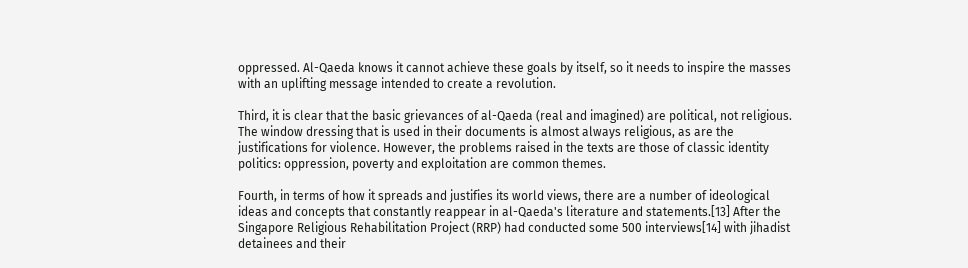oppressed. Al-Qaeda knows it cannot achieve these goals by itself, so it needs to inspire the masses with an uplifting message intended to create a revolution.

Third, it is clear that the basic grievances of al-Qaeda (real and imagined) are political, not religious. The window dressing that is used in their documents is almost always religious, as are the justifications for violence. However, the problems raised in the texts are those of classic identity politics: oppression, poverty and exploitation are common themes.

Fourth, in terms of how it spreads and justifies its world views, there are a number of ideological ideas and concepts that constantly reappear in al-Qaeda's literature and statements.[13] After the Singapore Religious Rehabilitation Project (RRP) had conducted some 500 interviews[14] with jihadist detainees and their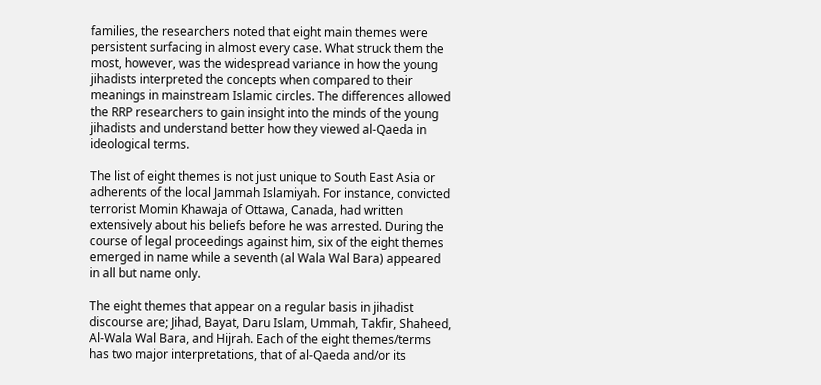families, the researchers noted that eight main themes were persistent surfacing in almost every case. What struck them the most, however, was the widespread variance in how the young jihadists interpreted the concepts when compared to their meanings in mainstream Islamic circles. The differences allowed the RRP researchers to gain insight into the minds of the young jihadists and understand better how they viewed al-Qaeda in ideological terms.

The list of eight themes is not just unique to South East Asia or adherents of the local Jammah Islamiyah. For instance, convicted terrorist Momin Khawaja of Ottawa, Canada, had written extensively about his beliefs before he was arrested. During the course of legal proceedings against him, six of the eight themes emerged in name while a seventh (al Wala Wal Bara) appeared in all but name only.

The eight themes that appear on a regular basis in jihadist discourse are; Jihad, Bayat, Daru Islam, Ummah, Takfir, Shaheed, Al-Wala Wal Bara, and Hijrah. Each of the eight themes/terms has two major interpretations, that of al-Qaeda and/or its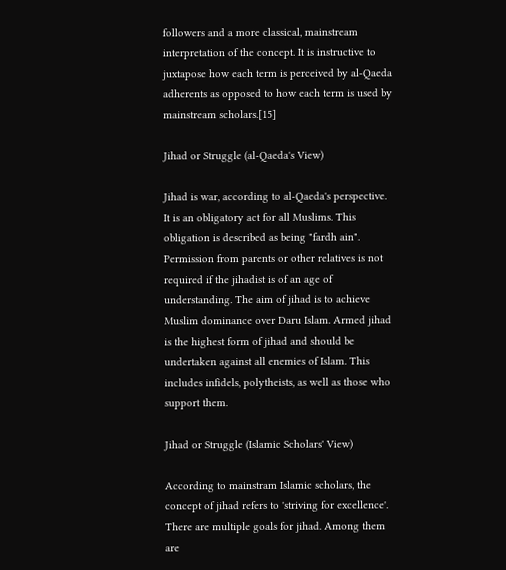followers and a more classical, mainstream interpretation of the concept. It is instructive to juxtapose how each term is perceived by al-Qaeda adherents as opposed to how each term is used by mainstream scholars.[15]

Jihad or Struggle (al-Qaeda's View)

Jihad is war, according to al-Qaeda's perspective. It is an obligatory act for all Muslims. This obligation is described as being "fardh ain". Permission from parents or other relatives is not required if the jihadist is of an age of understanding. The aim of jihad is to achieve Muslim dominance over Daru Islam. Armed jihad is the highest form of jihad and should be undertaken against all enemies of Islam. This includes infidels, polytheists, as well as those who support them.

Jihad or Struggle (Islamic Scholars' View)

According to mainstram Islamic scholars, the concept of jihad refers to 'striving for excellence'. There are multiple goals for jihad. Among them are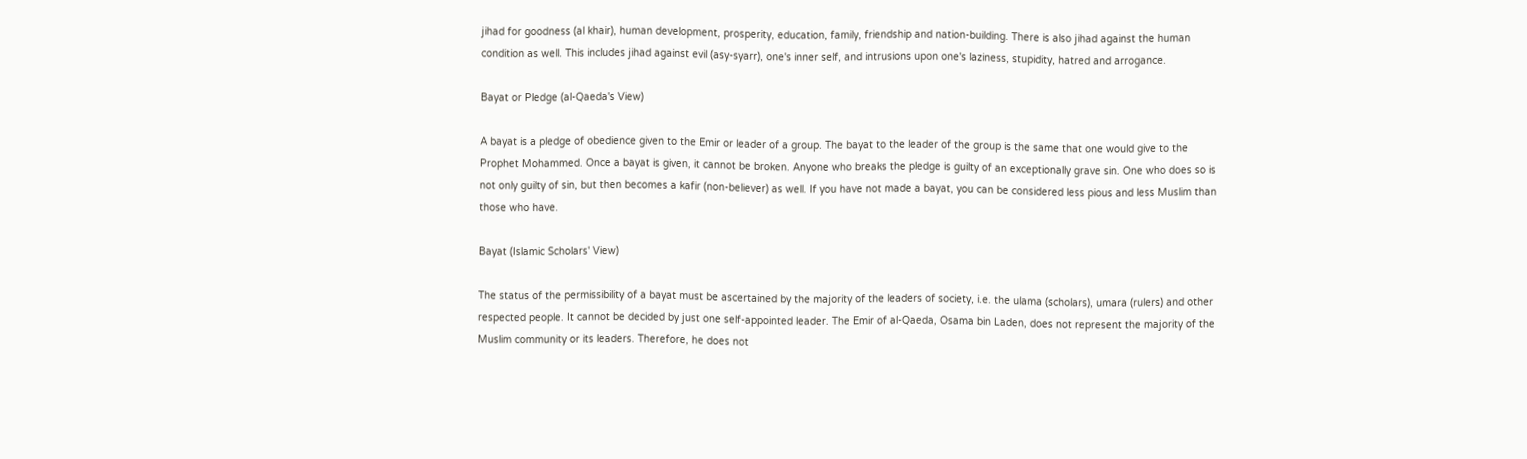jihad for goodness (al khair), human development, prosperity, education, family, friendship and nation-building. There is also jihad against the human condition as well. This includes jihad against evil (asy-syarr), one's inner self, and intrusions upon one's laziness, stupidity, hatred and arrogance.

Bayat or Pledge (al-Qaeda's View)

A bayat is a pledge of obedience given to the Emir or leader of a group. The bayat to the leader of the group is the same that one would give to the Prophet Mohammed. Once a bayat is given, it cannot be broken. Anyone who breaks the pledge is guilty of an exceptionally grave sin. One who does so is not only guilty of sin, but then becomes a kafir (non-believer) as well. If you have not made a bayat, you can be considered less pious and less Muslim than those who have.

Bayat (Islamic Scholars' View)

The status of the permissibility of a bayat must be ascertained by the majority of the leaders of society, i.e. the ulama (scholars), umara (rulers) and other respected people. It cannot be decided by just one self-appointed leader. The Emir of al-Qaeda, Osama bin Laden, does not represent the majority of the Muslim community or its leaders. Therefore, he does not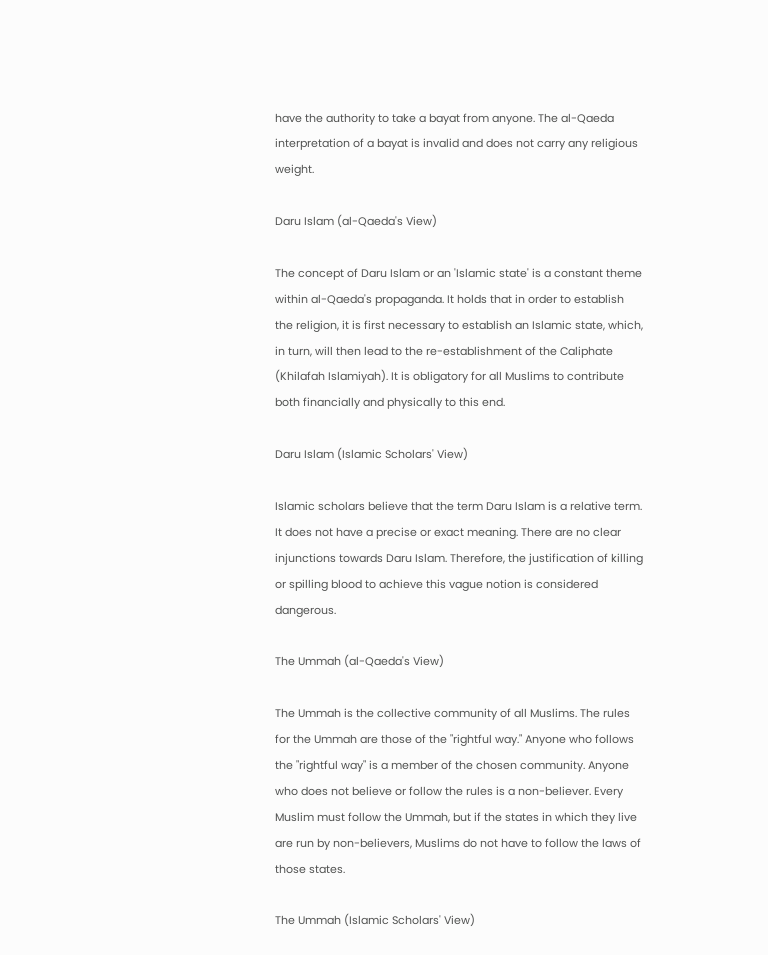have the authority to take a bayat from anyone. The al-Qaeda interpretation of a bayat is invalid and does not carry any religious weight.

Daru Islam (al-Qaeda's View)

The concept of Daru Islam or an 'Islamic state' is a constant theme within al-Qaeda's propaganda. It holds that in order to establish the religion, it is first necessary to establish an Islamic state, which, in turn, will then lead to the re-establishment of the Caliphate (Khilafah Islamiyah). It is obligatory for all Muslims to contribute both financially and physically to this end.

Daru Islam (Islamic Scholars' View)

Islamic scholars believe that the term Daru Islam is a relative term. It does not have a precise or exact meaning. There are no clear injunctions towards Daru Islam. Therefore, the justification of killing or spilling blood to achieve this vague notion is considered dangerous.

The Ummah (al-Qaeda's View)

The Ummah is the collective community of all Muslims. The rules for the Ummah are those of the "rightful way." Anyone who follows the "rightful way" is a member of the chosen community. Anyone who does not believe or follow the rules is a non-believer. Every Muslim must follow the Ummah, but if the states in which they live are run by non-believers, Muslims do not have to follow the laws of those states.

The Ummah (Islamic Scholars' View)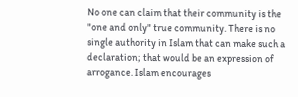No one can claim that their community is the "one and only" true community. There is no single authority in Islam that can make such a declaration; that would be an expression of arrogance. Islam encourages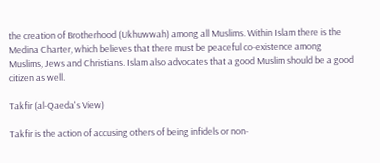the creation of Brotherhood (Ukhuwwah) among all Muslims. Within Islam there is the Medina Charter, which believes that there must be peaceful co-existence among Muslims, Jews and Christians. Islam also advocates that a good Muslim should be a good citizen as well.

Takfir (al-Qaeda's View)

Takfir is the action of accusing others of being infidels or non-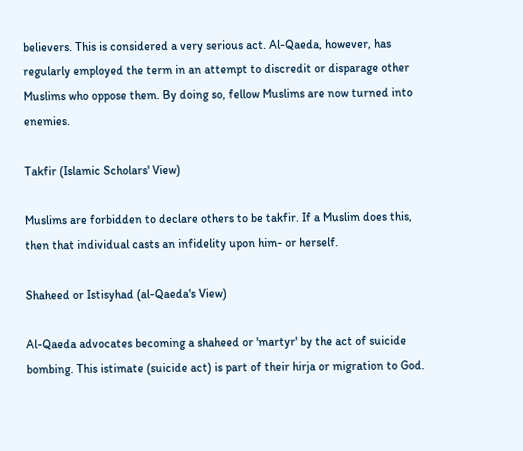believers. This is considered a very serious act. Al-Qaeda, however, has regularly employed the term in an attempt to discredit or disparage other Muslims who oppose them. By doing so, fellow Muslims are now turned into enemies.

Takfir (Islamic Scholars' View)

Muslims are forbidden to declare others to be takfir. If a Muslim does this, then that individual casts an infidelity upon him- or herself.

Shaheed or Istisyhad (al-Qaeda's View)

Al-Qaeda advocates becoming a shaheed or 'martyr' by the act of suicide bombing. This istimate (suicide act) is part of their hirja or migration to God.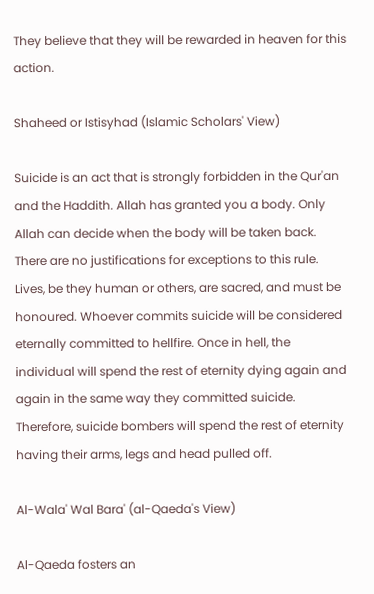They believe that they will be rewarded in heaven for this action.

Shaheed or Istisyhad (Islamic Scholars' View)

Suicide is an act that is strongly forbidden in the Qur'an and the Haddith. Allah has granted you a body. Only Allah can decide when the body will be taken back. There are no justifications for exceptions to this rule. Lives, be they human or others, are sacred, and must be honoured. Whoever commits suicide will be considered eternally committed to hellfire. Once in hell, the individual will spend the rest of eternity dying again and again in the same way they committed suicide. Therefore, suicide bombers will spend the rest of eternity having their arms, legs and head pulled off.

Al-Wala' Wal Bara' (al-Qaeda's View)

Al-Qaeda fosters an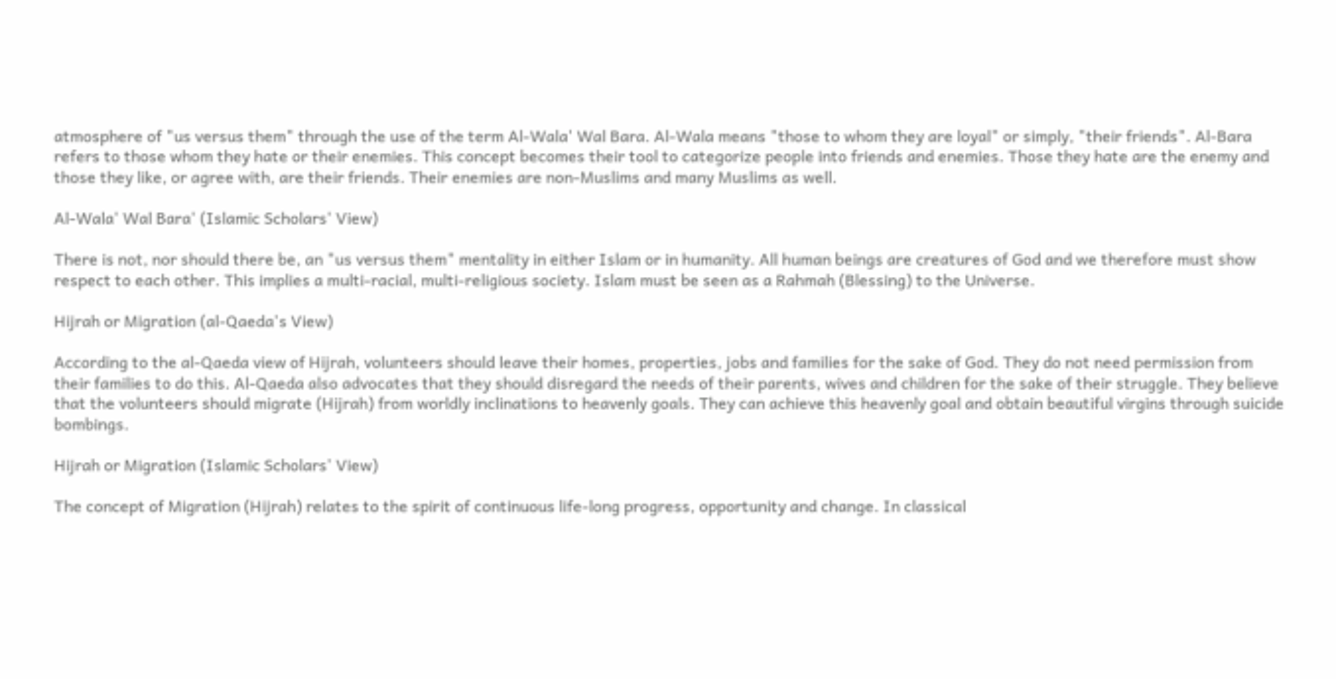atmosphere of "us versus them" through the use of the term Al-Wala' Wal Bara. Al-Wala means "those to whom they are loyal" or simply, "their friends". Al-Bara refers to those whom they hate or their enemies. This concept becomes their tool to categorize people into friends and enemies. Those they hate are the enemy and those they like, or agree with, are their friends. Their enemies are non-Muslims and many Muslims as well.

Al-Wala' Wal Bara' (Islamic Scholars' View)

There is not, nor should there be, an "us versus them" mentality in either Islam or in humanity. All human beings are creatures of God and we therefore must show respect to each other. This implies a multi-racial, multi-religious society. Islam must be seen as a Rahmah (Blessing) to the Universe.

Hijrah or Migration (al-Qaeda's View)

According to the al-Qaeda view of Hijrah, volunteers should leave their homes, properties, jobs and families for the sake of God. They do not need permission from their families to do this. Al-Qaeda also advocates that they should disregard the needs of their parents, wives and children for the sake of their struggle. They believe that the volunteers should migrate (Hijrah) from worldly inclinations to heavenly goals. They can achieve this heavenly goal and obtain beautiful virgins through suicide bombings.

Hijrah or Migration (Islamic Scholars' View)

The concept of Migration (Hijrah) relates to the spirit of continuous life-long progress, opportunity and change. In classical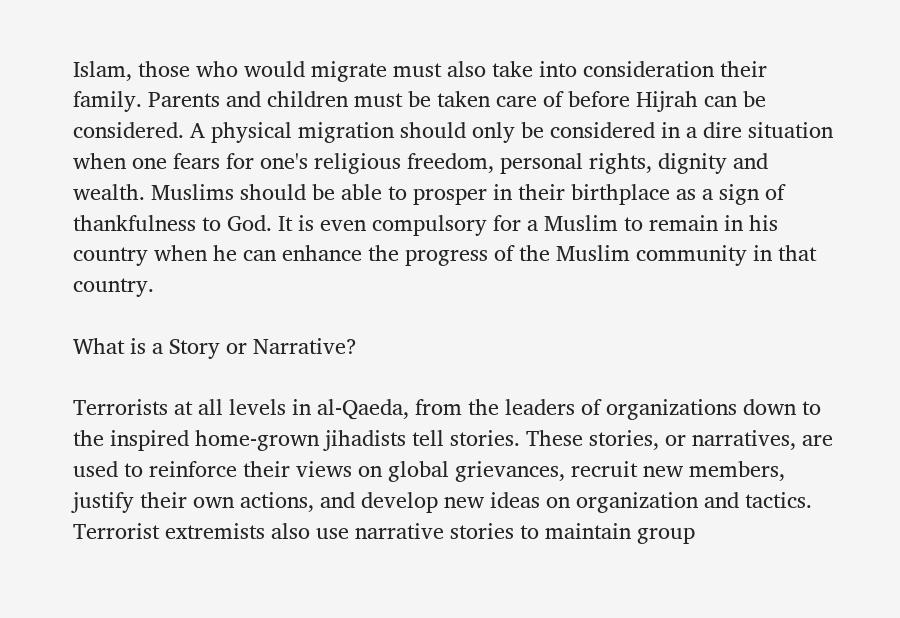Islam, those who would migrate must also take into consideration their family. Parents and children must be taken care of before Hijrah can be considered. A physical migration should only be considered in a dire situation when one fears for one's religious freedom, personal rights, dignity and wealth. Muslims should be able to prosper in their birthplace as a sign of thankfulness to God. It is even compulsory for a Muslim to remain in his country when he can enhance the progress of the Muslim community in that country.

What is a Story or Narrative?

Terrorists at all levels in al-Qaeda, from the leaders of organizations down to the inspired home-grown jihadists tell stories. These stories, or narratives, are used to reinforce their views on global grievances, recruit new members, justify their own actions, and develop new ideas on organization and tactics. Terrorist extremists also use narrative stories to maintain group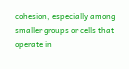cohesion, especially among smaller groups or cells that operate in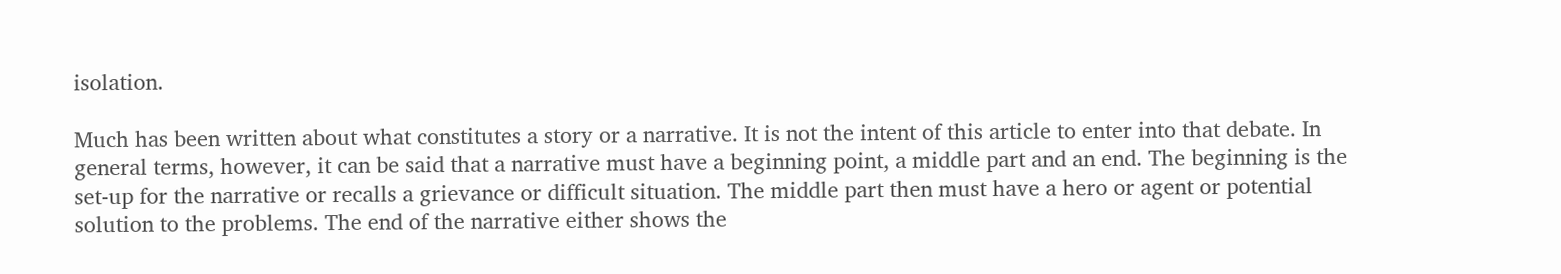isolation.

Much has been written about what constitutes a story or a narrative. It is not the intent of this article to enter into that debate. In general terms, however, it can be said that a narrative must have a beginning point, a middle part and an end. The beginning is the set-up for the narrative or recalls a grievance or difficult situation. The middle part then must have a hero or agent or potential solution to the problems. The end of the narrative either shows the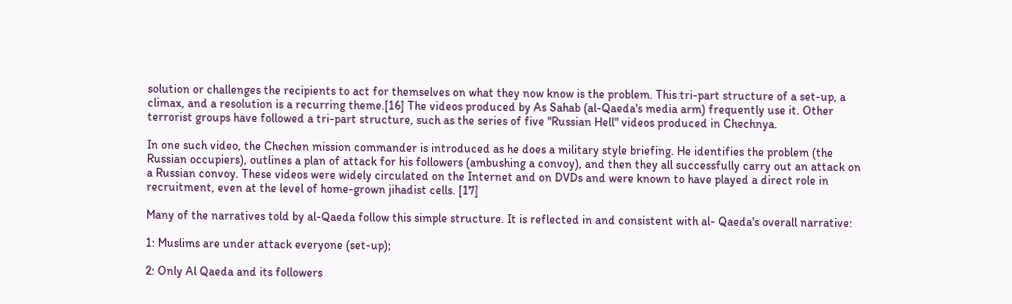solution or challenges the recipients to act for themselves on what they now know is the problem. This tri-part structure of a set-up, a climax, and a resolution is a recurring theme.[16] The videos produced by As Sahab (al-Qaeda's media arm) frequently use it. Other terrorist groups have followed a tri-part structure, such as the series of five "Russian Hell" videos produced in Chechnya.

In one such video, the Chechen mission commander is introduced as he does a military style briefing. He identifies the problem (the Russian occupiers), outlines a plan of attack for his followers (ambushing a convoy), and then they all successfully carry out an attack on a Russian convoy. These videos were widely circulated on the Internet and on DVDs and were known to have played a direct role in recruitment, even at the level of home-grown jihadist cells. [17]

Many of the narratives told by al-Qaeda follow this simple structure. It is reflected in and consistent with al- Qaeda's overall narrative:

1: Muslims are under attack everyone (set-up);

2: Only Al Qaeda and its followers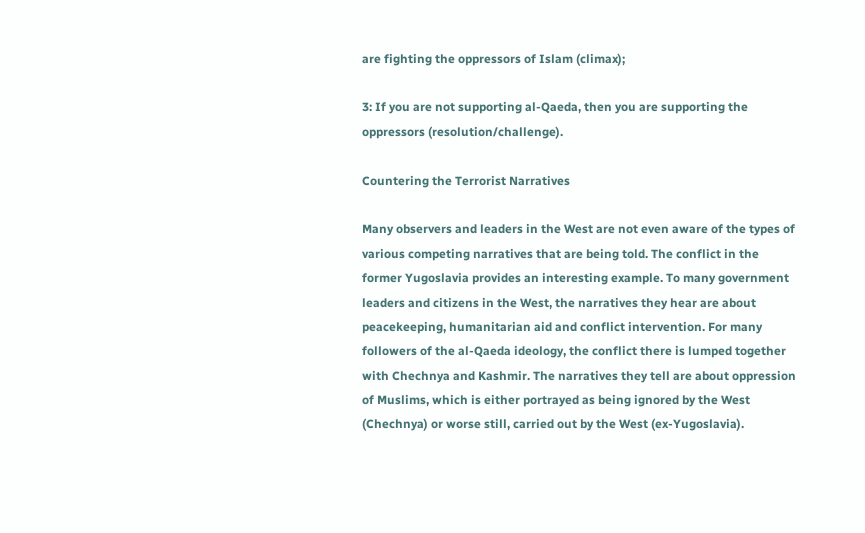are fighting the oppressors of Islam (climax);

3: If you are not supporting al-Qaeda, then you are supporting the oppressors (resolution/challenge).

Countering the Terrorist Narratives

Many observers and leaders in the West are not even aware of the types of various competing narratives that are being told. The conflict in the former Yugoslavia provides an interesting example. To many government leaders and citizens in the West, the narratives they hear are about peacekeeping, humanitarian aid and conflict intervention. For many followers of the al-Qaeda ideology, the conflict there is lumped together with Chechnya and Kashmir. The narratives they tell are about oppression of Muslims, which is either portrayed as being ignored by the West (Chechnya) or worse still, carried out by the West (ex-Yugoslavia).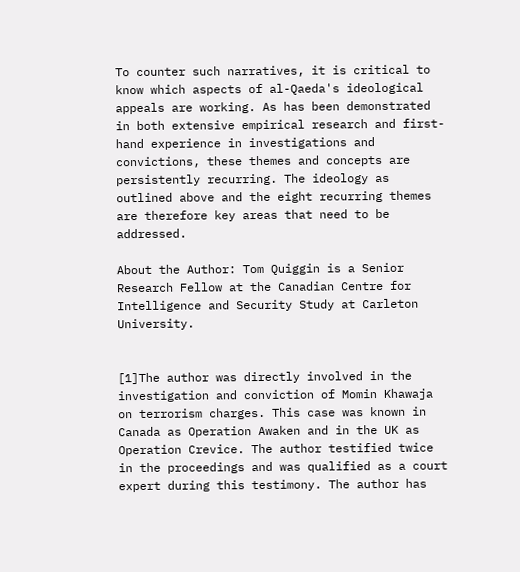To counter such narratives, it is critical to know which aspects of al-Qaeda's ideological appeals are working. As has been demonstrated in both extensive empirical research and first-hand experience in investigations and convictions, these themes and concepts are persistently recurring. The ideology as outlined above and the eight recurring themes are therefore key areas that need to be addressed.

About the Author: Tom Quiggin is a Senior Research Fellow at the Canadian Centre for Intelligence and Security Study at Carleton University.


[1]The author was directly involved in the investigation and conviction of Momin Khawaja on terrorism charges. This case was known in Canada as Operation Awaken and in the UK as Operation Crevice. The author testified twice in the proceedings and was qualified as a court expert during this testimony. The author has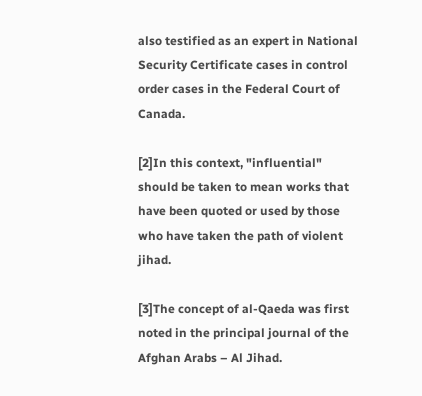also testified as an expert in National Security Certificate cases in control order cases in the Federal Court of Canada.

[2]In this context, "influential" should be taken to mean works that have been quoted or used by those who have taken the path of violent jihad.

[3]The concept of al-Qaeda was first noted in the principal journal of the Afghan Arabs – Al Jihad.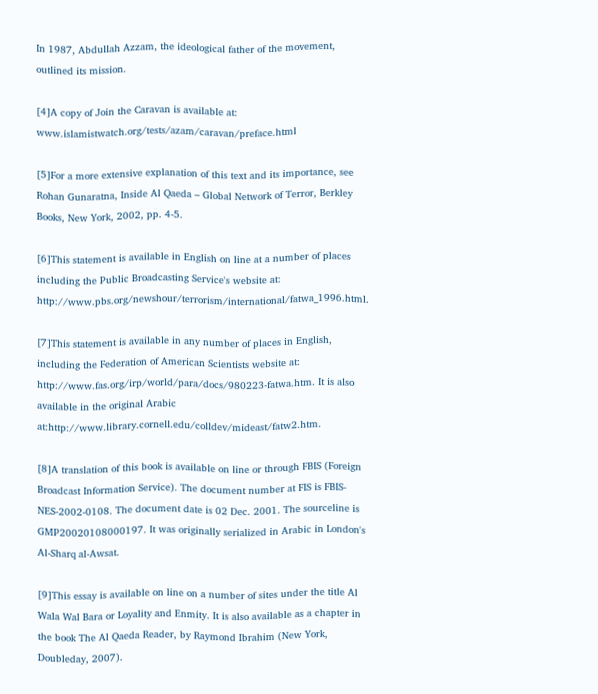In 1987, Abdullah Azzam, the ideological father of the movement, outlined its mission.

[4]A copy of Join the Caravan is available at: www.islamistwatch.org/tests/azam/caravan/preface.html

[5]For a more extensive explanation of this text and its importance, see Rohan Gunaratna, Inside Al Qaeda – Global Network of Terror, Berkley Books, New York, 2002, pp. 4-5.

[6]This statement is available in English on line at a number of places including the Public Broadcasting Service's website at: http://www.pbs.org/newshour/terrorism/international/fatwa_1996.html.

[7]This statement is available in any number of places in English, including the Federation of American Scientists website at: http://www.fas.org/irp/world/para/docs/980223-fatwa.htm. It is also available in the original Arabic at:http://www.library.cornell.edu/colldev/mideast/fatw2.htm.

[8]A translation of this book is available on line or through FBIS (Foreign Broadcast Information Service). The document number at FIS is FBIS-NES-2002-0108. The document date is 02 Dec. 2001. The sourceline is GMP20020108000197. It was originally serialized in Arabic in London's Al-Sharq al-Awsat.

[9]This essay is available on line on a number of sites under the title Al Wala Wal Bara or Loyality and Enmity. It is also available as a chapter in the book The Al Qaeda Reader, by Raymond Ibrahim (New York, Doubleday, 2007).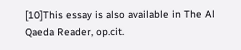[10]This essay is also available in The Al Qaeda Reader, op.cit.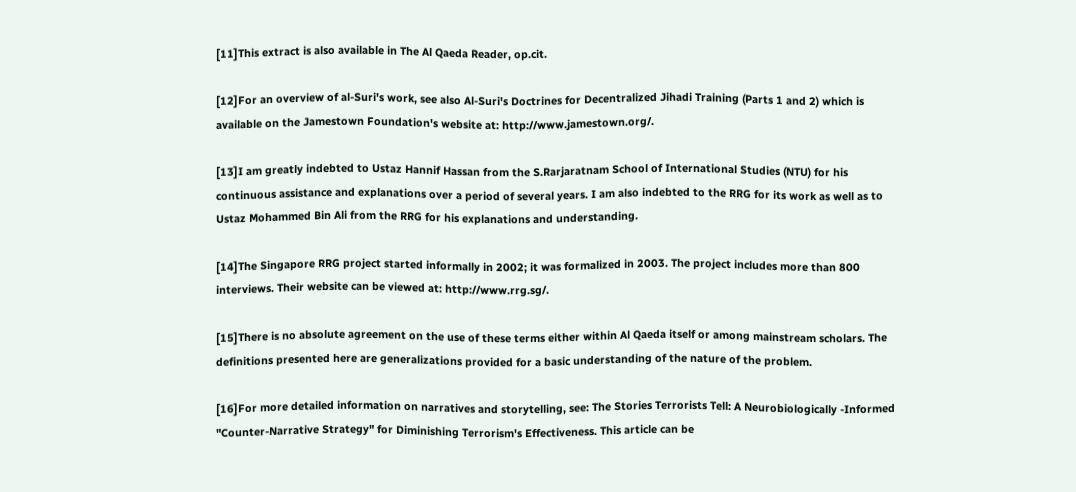[11]This extract is also available in The Al Qaeda Reader, op.cit.

[12]For an overview of al-Suri's work, see also Al-Suri's Doctrines for Decentralized Jihadi Training (Parts 1 and 2) which is available on the Jamestown Foundation's website at: http://www.jamestown.org/.

[13]I am greatly indebted to Ustaz Hannif Hassan from the S.Rarjaratnam School of International Studies (NTU) for his continuous assistance and explanations over a period of several years. I am also indebted to the RRG for its work as well as to Ustaz Mohammed Bin Ali from the RRG for his explanations and understanding.

[14]The Singapore RRG project started informally in 2002; it was formalized in 2003. The project includes more than 800 interviews. Their website can be viewed at: http://www.rrg.sg/.

[15]There is no absolute agreement on the use of these terms either within Al Qaeda itself or among mainstream scholars. The definitions presented here are generalizations provided for a basic understanding of the nature of the problem.

[16]For more detailed information on narratives and storytelling, see: The Stories Terrorists Tell: A Neurobiologically -Informed "Counter-Narrative Strategy" for Diminishing Terrorism's Effectiveness. This article can be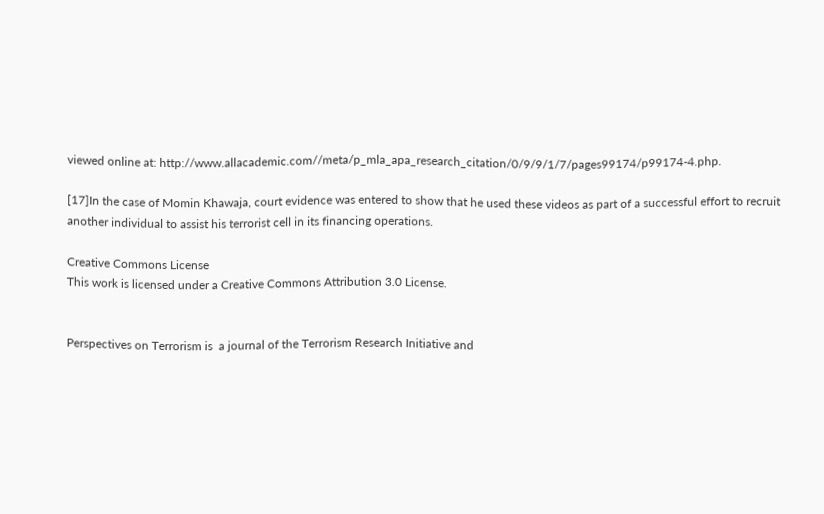viewed online at: http://www.allacademic.com//meta/p_mla_apa_research_citation/0/9/9/1/7/pages99174/p99174-4.php.

[17]In the case of Momin Khawaja, court evidence was entered to show that he used these videos as part of a successful effort to recruit another individual to assist his terrorist cell in its financing operations.

Creative Commons License
This work is licensed under a Creative Commons Attribution 3.0 License.


Perspectives on Terrorism is  a journal of the Terrorism Research Initiative and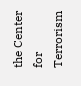the Center for Terrorism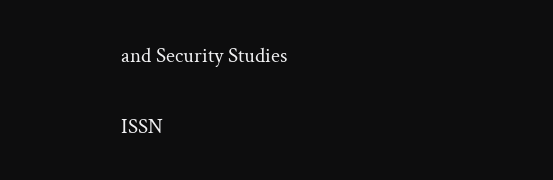and Security Studies

ISSN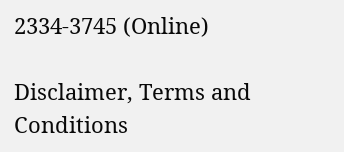2334-3745 (Online)

Disclaimer, Terms and Conditions